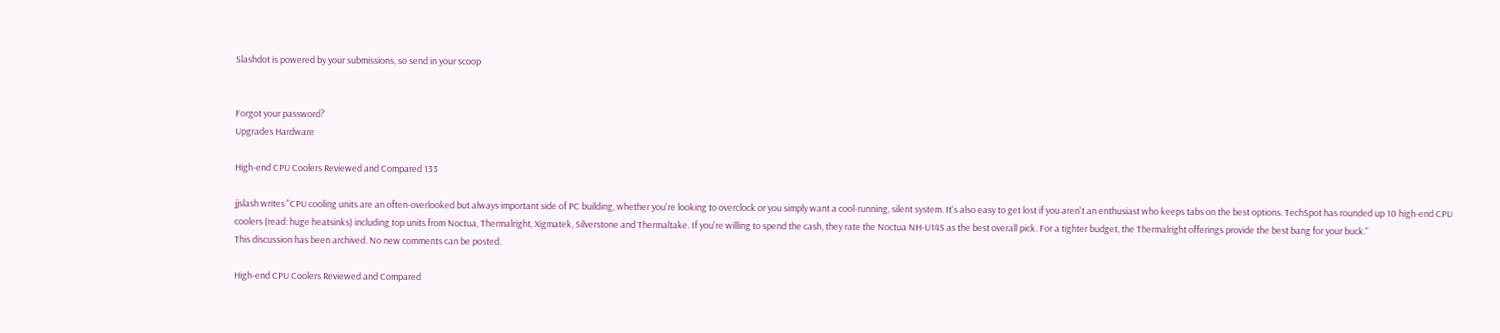Slashdot is powered by your submissions, so send in your scoop


Forgot your password?
Upgrades Hardware

High-end CPU Coolers Reviewed and Compared 133

jjslash writes "CPU cooling units are an often-overlooked but always important side of PC building, whether you're looking to overclock or you simply want a cool-running, silent system. It's also easy to get lost if you aren't an enthusiast who keeps tabs on the best options. TechSpot has rounded up 10 high-end CPU coolers (read: huge heatsinks) including top units from Noctua, Thermalright, Xigmatek, Silverstone and Thermaltake. If you're willing to spend the cash, they rate the Noctua NH-U14S as the best overall pick. For a tighter budget, the Thermalright offerings provide the best bang for your buck."
This discussion has been archived. No new comments can be posted.

High-end CPU Coolers Reviewed and Compared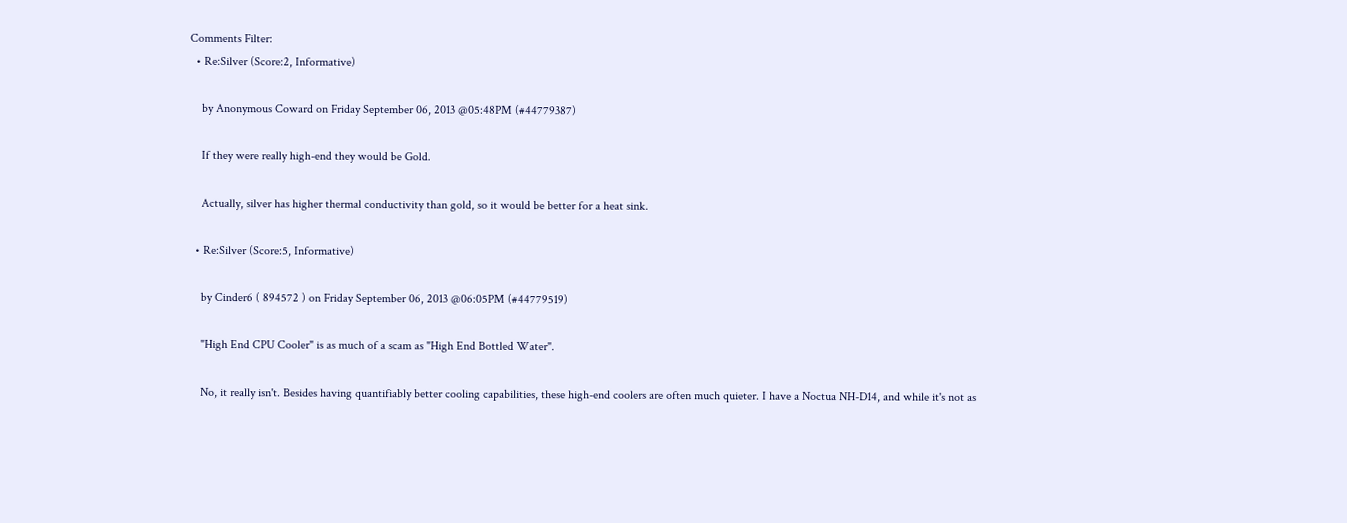Comments Filter:
  • Re:Silver (Score:2, Informative)

    by Anonymous Coward on Friday September 06, 2013 @05:48PM (#44779387)

    If they were really high-end they would be Gold.

    Actually, silver has higher thermal conductivity than gold, so it would be better for a heat sink.

  • Re:Silver (Score:5, Informative)

    by Cinder6 ( 894572 ) on Friday September 06, 2013 @06:05PM (#44779519)

    "High End CPU Cooler" is as much of a scam as "High End Bottled Water".

    No, it really isn't. Besides having quantifiably better cooling capabilities, these high-end coolers are often much quieter. I have a Noctua NH-D14, and while it's not as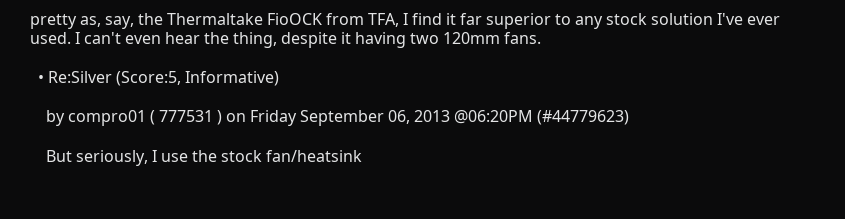pretty as, say, the Thermaltake FioOCK from TFA, I find it far superior to any stock solution I've ever used. I can't even hear the thing, despite it having two 120mm fans.

  • Re:Silver (Score:5, Informative)

    by compro01 ( 777531 ) on Friday September 06, 2013 @06:20PM (#44779623)

    But seriously, I use the stock fan/heatsink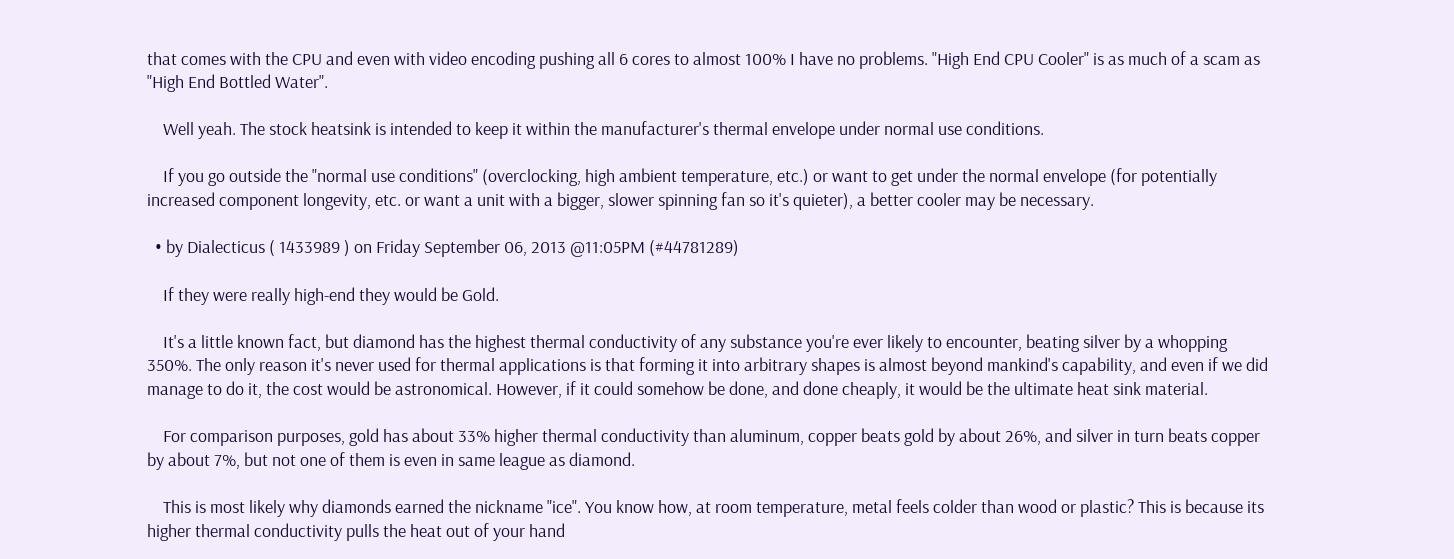that comes with the CPU and even with video encoding pushing all 6 cores to almost 100% I have no problems. "High End CPU Cooler" is as much of a scam as "High End Bottled Water".

    Well yeah. The stock heatsink is intended to keep it within the manufacturer's thermal envelope under normal use conditions.

    If you go outside the "normal use conditions" (overclocking, high ambient temperature, etc.) or want to get under the normal envelope (for potentially increased component longevity, etc. or want a unit with a bigger, slower spinning fan so it's quieter), a better cooler may be necessary.

  • by Dialecticus ( 1433989 ) on Friday September 06, 2013 @11:05PM (#44781289)

    If they were really high-end they would be Gold.

    It's a little known fact, but diamond has the highest thermal conductivity of any substance you're ever likely to encounter, beating silver by a whopping 350%. The only reason it's never used for thermal applications is that forming it into arbitrary shapes is almost beyond mankind's capability, and even if we did manage to do it, the cost would be astronomical. However, if it could somehow be done, and done cheaply, it would be the ultimate heat sink material.

    For comparison purposes, gold has about 33% higher thermal conductivity than aluminum, copper beats gold by about 26%, and silver in turn beats copper by about 7%, but not one of them is even in same league as diamond.

    This is most likely why diamonds earned the nickname "ice". You know how, at room temperature, metal feels colder than wood or plastic? This is because its higher thermal conductivity pulls the heat out of your hand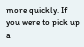more quickly. If you were to pick up a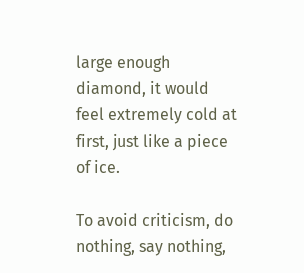large enough diamond, it would feel extremely cold at first, just like a piece of ice.

To avoid criticism, do nothing, say nothing,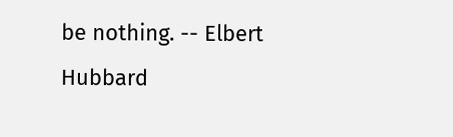be nothing. -- Elbert Hubbard